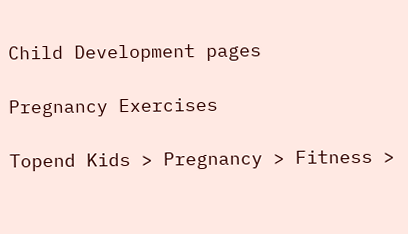Child Development pages

Pregnancy Exercises

Topend Kids > Pregnancy > Fitness >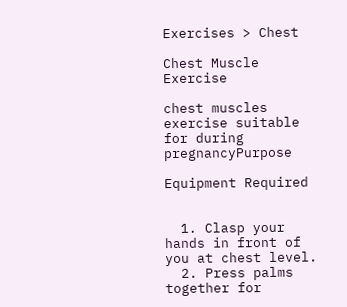Exercises > Chest

Chest Muscle Exercise

chest muscles exercise suitable for during pregnancyPurpose

Equipment Required


  1. Clasp your hands in front of you at chest level.
  2. Press palms together for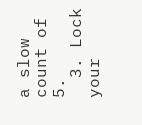a slow count of 5.
  3. Lock your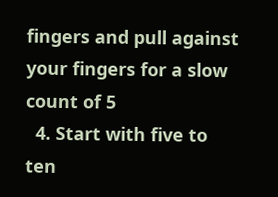fingers and pull against your fingers for a slow count of 5
  4. Start with five to ten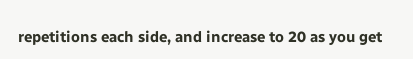repetitions each side, and increase to 20 as you get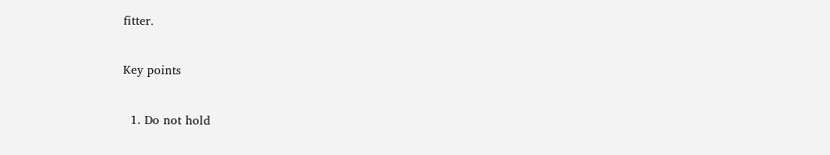fitter.

Key points

  1. Do not hold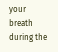your breath during the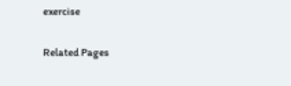exercise

Related Pages